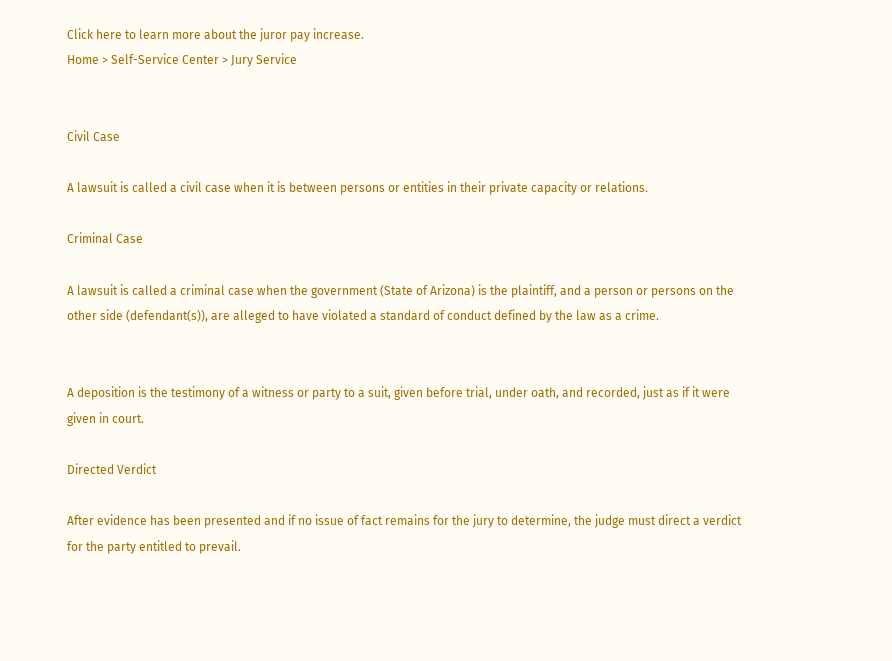Click here to learn more about the juror pay increase.
Home > Self-Service Center > Jury Service


Civil Case

A lawsuit is called a civil case when it is between persons or entities in their private capacity or relations.

Criminal Case

A lawsuit is called a criminal case when the government (State of Arizona) is the plaintiff, and a person or persons on the other side (defendant(s)), are alleged to have violated a standard of conduct defined by the law as a crime.


A deposition is the testimony of a witness or party to a suit, given before trial, under oath, and recorded, just as if it were given in court.

Directed Verdict

After evidence has been presented and if no issue of fact remains for the jury to determine, the judge must direct a verdict for the party entitled to prevail.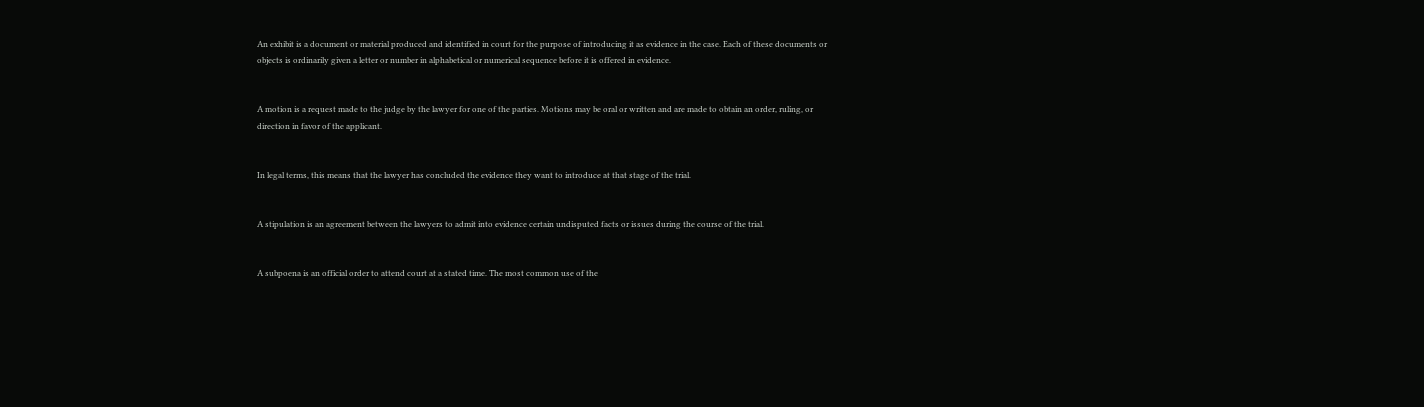An exhibit is a document or material produced and identified in court for the purpose of introducing it as evidence in the case. Each of these documents or objects is ordinarily given a letter or number in alphabetical or numerical sequence before it is offered in evidence.


A motion is a request made to the judge by the lawyer for one of the parties. Motions may be oral or written and are made to obtain an order, ruling, or direction in favor of the applicant.


In legal terms, this means that the lawyer has concluded the evidence they want to introduce at that stage of the trial.


A stipulation is an agreement between the lawyers to admit into evidence certain undisputed facts or issues during the course of the trial.


A subpoena is an official order to attend court at a stated time. The most common use of the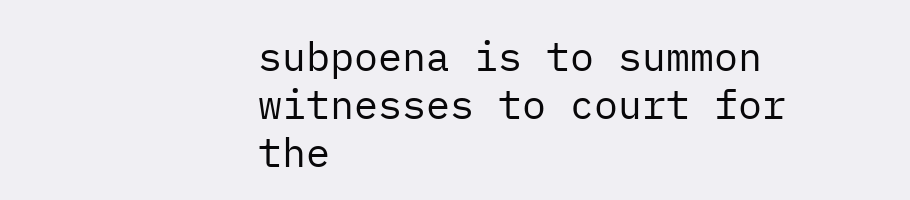subpoena is to summon witnesses to court for the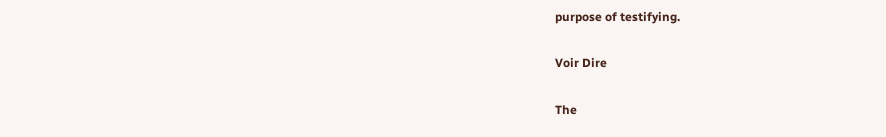purpose of testifying.

Voir Dire

The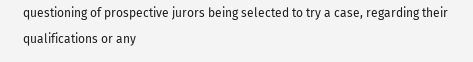questioning of prospective jurors being selected to try a case, regarding their qualifications or any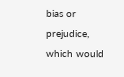bias or prejudice, which would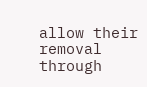allow their removal through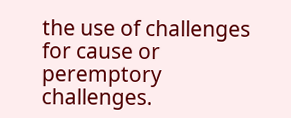the use of challenges for cause or peremptory challenges.